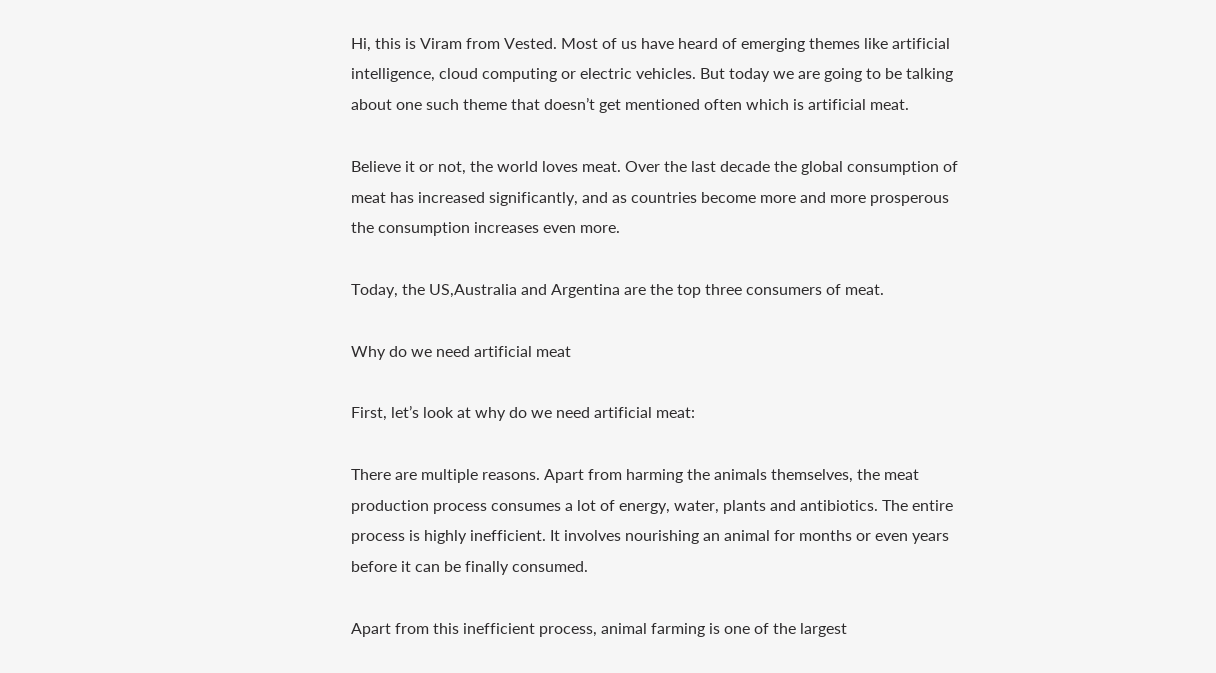Hi, this is Viram from Vested. Most of us have heard of emerging themes like artificial intelligence, cloud computing or electric vehicles. But today we are going to be talking about one such theme that doesn’t get mentioned often which is artificial meat.

Believe it or not, the world loves meat. Over the last decade the global consumption of meat has increased significantly, and as countries become more and more prosperous the consumption increases even more.

Today, the US,Australia and Argentina are the top three consumers of meat.

Why do we need artificial meat

First, let’s look at why do we need artificial meat:

There are multiple reasons. Apart from harming the animals themselves, the meat production process consumes a lot of energy, water, plants and antibiotics. The entire process is highly inefficient. It involves nourishing an animal for months or even years before it can be finally consumed.

Apart from this inefficient process, animal farming is one of the largest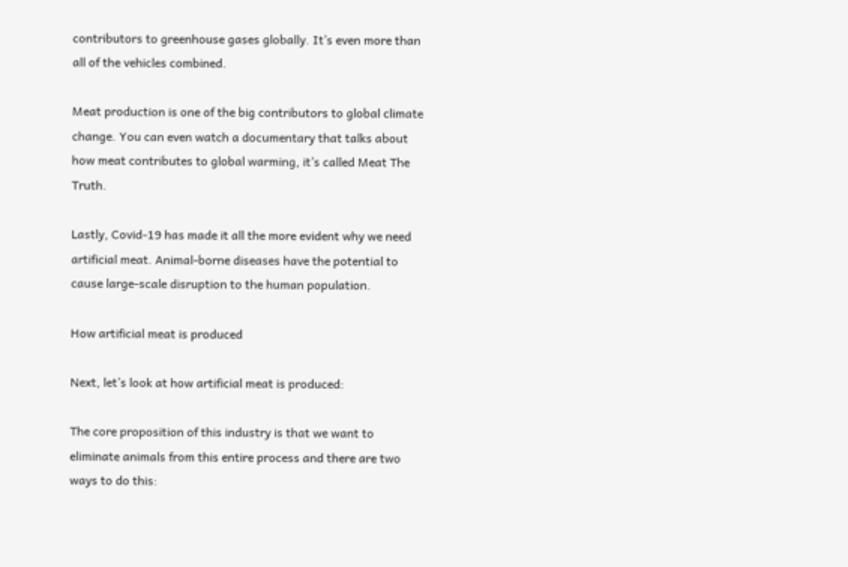contributors to greenhouse gases globally. It’s even more than all of the vehicles combined.

Meat production is one of the big contributors to global climate change. You can even watch a documentary that talks about how meat contributes to global warming, it’s called Meat The Truth.

Lastly, Covid-19 has made it all the more evident why we need artificial meat. Animal-borne diseases have the potential to cause large-scale disruption to the human population.

How artificial meat is produced

Next, let’s look at how artificial meat is produced:

The core proposition of this industry is that we want to eliminate animals from this entire process and there are two ways to do this: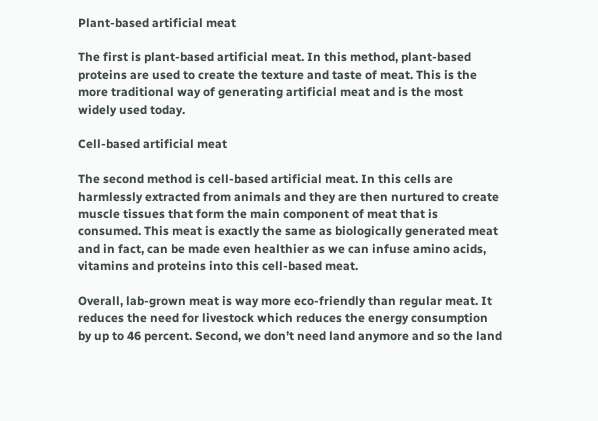Plant-based artificial meat

The first is plant-based artificial meat. In this method, plant-based proteins are used to create the texture and taste of meat. This is the more traditional way of generating artificial meat and is the most widely used today.

Cell-based artificial meat

The second method is cell-based artificial meat. In this cells are harmlessly extracted from animals and they are then nurtured to create muscle tissues that form the main component of meat that is consumed. This meat is exactly the same as biologically generated meat and in fact, can be made even healthier as we can infuse amino acids, vitamins and proteins into this cell-based meat.

Overall, lab-grown meat is way more eco-friendly than regular meat. It reduces the need for livestock which reduces the energy consumption by up to 46 percent. Second, we don’t need land anymore and so the land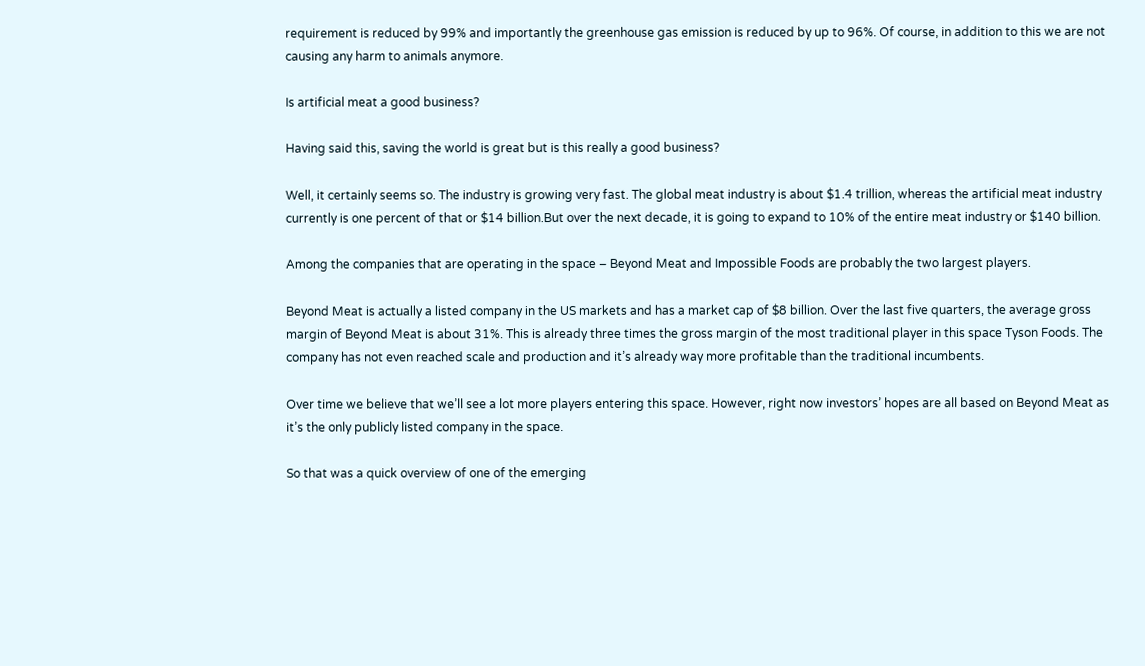requirement is reduced by 99% and importantly the greenhouse gas emission is reduced by up to 96%. Of course, in addition to this we are not causing any harm to animals anymore.

Is artificial meat a good business?

Having said this, saving the world is great but is this really a good business?

Well, it certainly seems so. The industry is growing very fast. The global meat industry is about $1.4 trillion, whereas the artificial meat industry currently is one percent of that or $14 billion.But over the next decade, it is going to expand to 10% of the entire meat industry or $140 billion.

Among the companies that are operating in the space – Beyond Meat and Impossible Foods are probably the two largest players.

Beyond Meat is actually a listed company in the US markets and has a market cap of $8 billion. Over the last five quarters, the average gross margin of Beyond Meat is about 31%. This is already three times the gross margin of the most traditional player in this space Tyson Foods. The company has not even reached scale and production and it’s already way more profitable than the traditional incumbents.

Over time we believe that we’ll see a lot more players entering this space. However, right now investors’ hopes are all based on Beyond Meat as it’s the only publicly listed company in the space.

So that was a quick overview of one of the emerging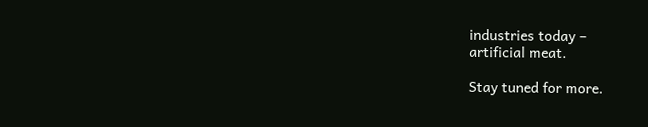industries today –
artificial meat.

Stay tuned for more.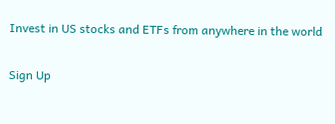Invest in US stocks and ETFs from anywhere in the world

Sign Up